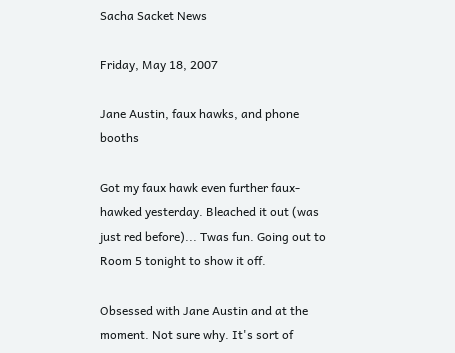Sacha Sacket News

Friday, May 18, 2007

Jane Austin, faux hawks, and phone booths

Got my faux hawk even further faux-hawked yesterday. Bleached it out (was just red before)... Twas fun. Going out to Room 5 tonight to show it off.

Obsessed with Jane Austin and at the moment. Not sure why. It's sort of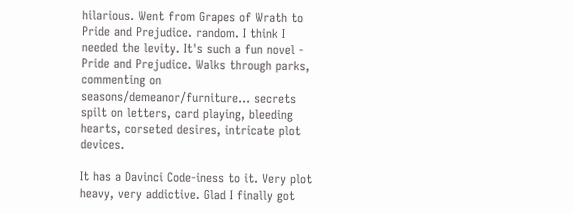hilarious. Went from Grapes of Wrath to Pride and Prejudice. random. I think I needed the levity. It's such a fun novel - Pride and Prejudice. Walks through parks, commenting on seasons/demeanor/furniture... secrets spilt on letters, card playing, bleeding hearts, corseted desires, intricate plot devices.

It has a Davinci Code-iness to it. Very plot heavy, very addictive. Glad I finally got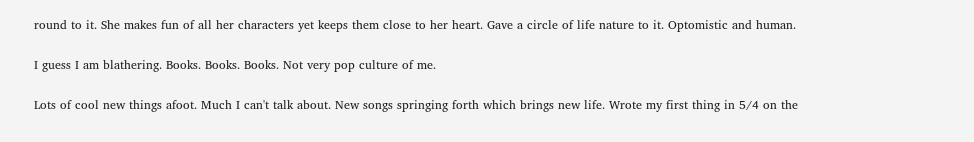round to it. She makes fun of all her characters yet keeps them close to her heart. Gave a circle of life nature to it. Optomistic and human.

I guess I am blathering. Books. Books. Books. Not very pop culture of me.

Lots of cool new things afoot. Much I can't talk about. New songs springing forth which brings new life. Wrote my first thing in 5/4 on the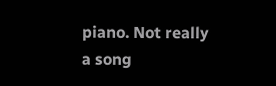piano. Not really a song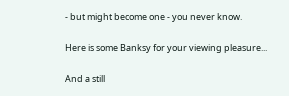- but might become one - you never know.

Here is some Banksy for your viewing pleasure...

And a still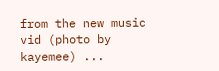from the new music vid (photo by kayemee) ...